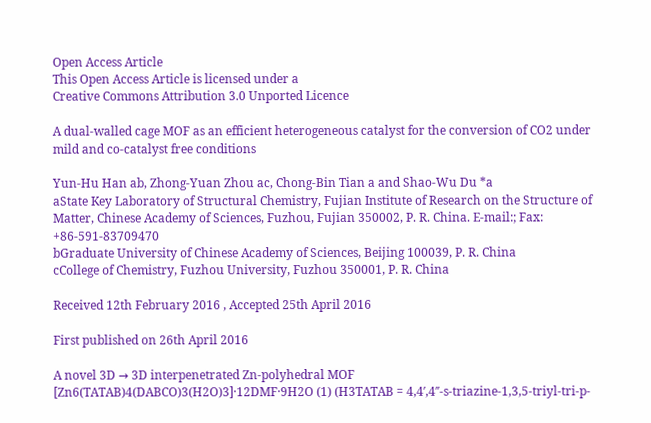Open Access Article
This Open Access Article is licensed under a
Creative Commons Attribution 3.0 Unported Licence

A dual-walled cage MOF as an efficient heterogeneous catalyst for the conversion of CO2 under mild and co-catalyst free conditions

Yun-Hu Han ab, Zhong-Yuan Zhou ac, Chong-Bin Tian a and Shao-Wu Du *a
aState Key Laboratory of Structural Chemistry, Fujian Institute of Research on the Structure of Matter, Chinese Academy of Sciences, Fuzhou, Fujian 350002, P. R. China. E-mail:; Fax: +86-591-83709470
bGraduate University of Chinese Academy of Sciences, Beijing 100039, P. R. China
cCollege of Chemistry, Fuzhou University, Fuzhou 350001, P. R. China

Received 12th February 2016 , Accepted 25th April 2016

First published on 26th April 2016

A novel 3D → 3D interpenetrated Zn-polyhedral MOF [Zn6(TATAB)4(DABCO)3(H2O)3]·12DMF·9H2O (1) (H3TATAB = 4,4′,4′′-s-triazine-1,3,5-triyl-tri-p-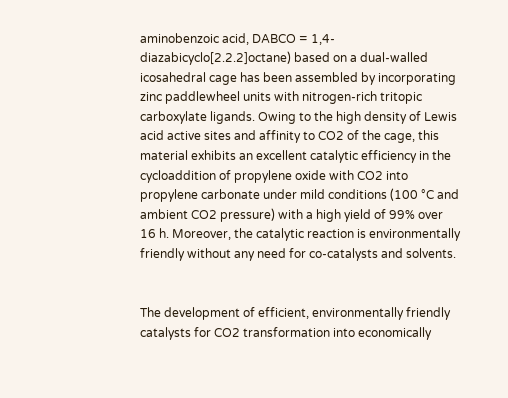aminobenzoic acid, DABCO = 1,4-diazabicyclo[2.2.2]octane) based on a dual-walled icosahedral cage has been assembled by incorporating zinc paddlewheel units with nitrogen-rich tritopic carboxylate ligands. Owing to the high density of Lewis acid active sites and affinity to CO2 of the cage, this material exhibits an excellent catalytic efficiency in the cycloaddition of propylene oxide with CO2 into propylene carbonate under mild conditions (100 °C and ambient CO2 pressure) with a high yield of 99% over 16 h. Moreover, the catalytic reaction is environmentally friendly without any need for co-catalysts and solvents.


The development of efficient, environmentally friendly catalysts for CO2 transformation into economically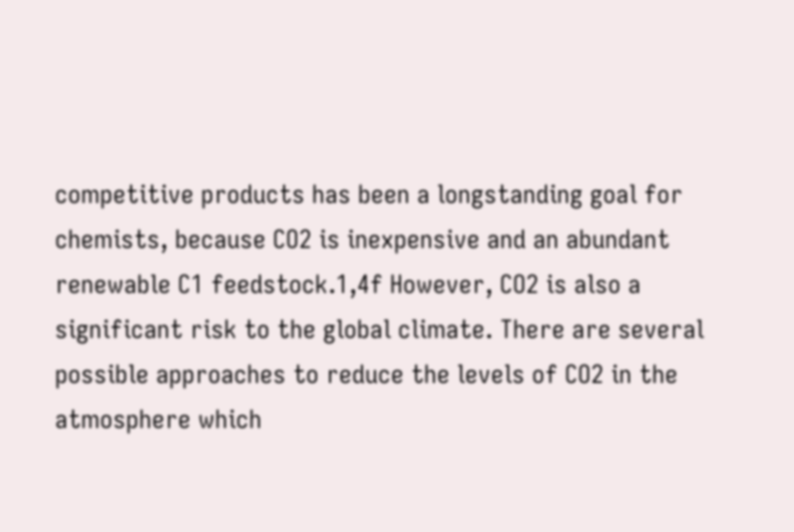competitive products has been a longstanding goal for chemists, because CO2 is inexpensive and an abundant renewable C1 feedstock.1,4f However, CO2 is also a significant risk to the global climate. There are several possible approaches to reduce the levels of CO2 in the atmosphere which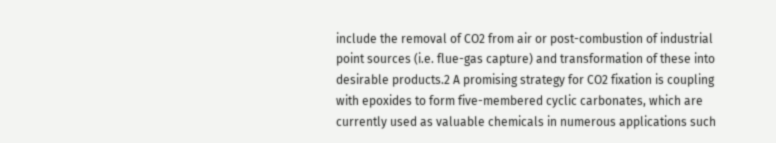include the removal of CO2 from air or post-combustion of industrial point sources (i.e. flue-gas capture) and transformation of these into desirable products.2 A promising strategy for CO2 fixation is coupling with epoxides to form five-membered cyclic carbonates, which are currently used as valuable chemicals in numerous applications such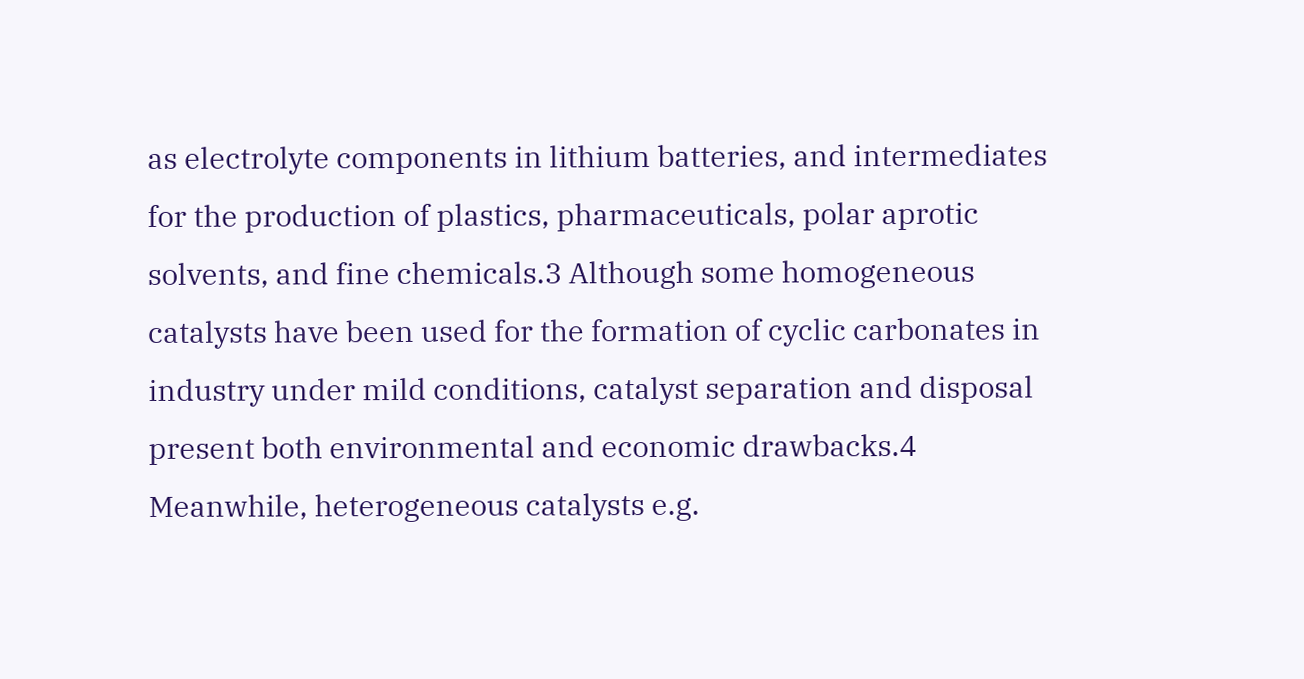as electrolyte components in lithium batteries, and intermediates for the production of plastics, pharmaceuticals, polar aprotic solvents, and fine chemicals.3 Although some homogeneous catalysts have been used for the formation of cyclic carbonates in industry under mild conditions, catalyst separation and disposal present both environmental and economic drawbacks.4 Meanwhile, heterogeneous catalysts e.g.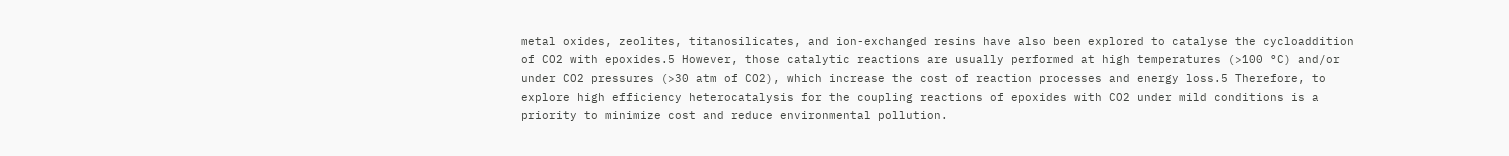metal oxides, zeolites, titanosilicates, and ion-exchanged resins have also been explored to catalyse the cycloaddition of CO2 with epoxides.5 However, those catalytic reactions are usually performed at high temperatures (>100 °C) and/or under CO2 pressures (>30 atm of CO2), which increase the cost of reaction processes and energy loss.5 Therefore, to explore high efficiency heterocatalysis for the coupling reactions of epoxides with CO2 under mild conditions is a priority to minimize cost and reduce environmental pollution.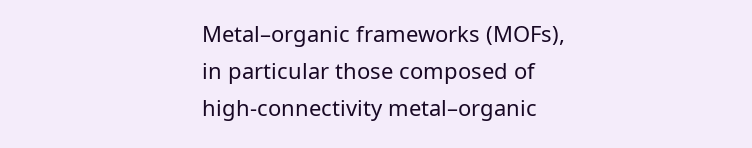Metal–organic frameworks (MOFs), in particular those composed of high-connectivity metal–organic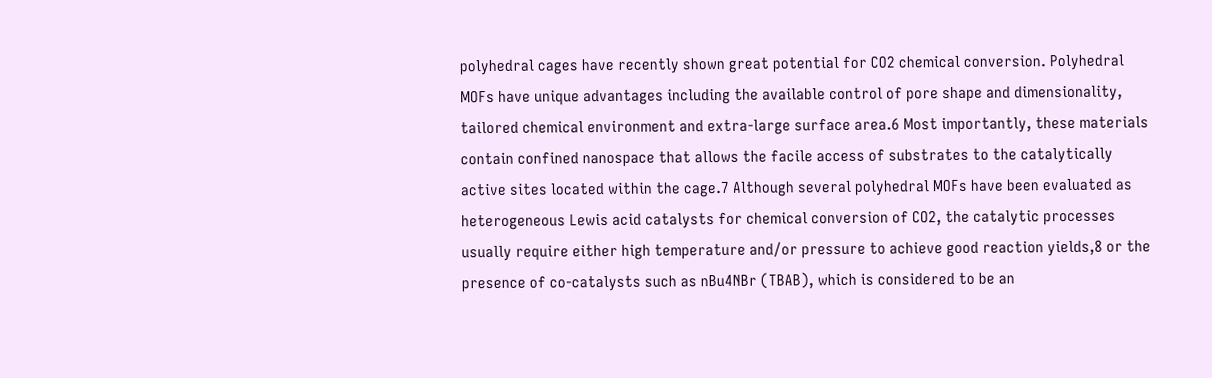polyhedral cages have recently shown great potential for CO2 chemical conversion. Polyhedral MOFs have unique advantages including the available control of pore shape and dimensionality, tailored chemical environment and extra-large surface area.6 Most importantly, these materials contain confined nanospace that allows the facile access of substrates to the catalytically active sites located within the cage.7 Although several polyhedral MOFs have been evaluated as heterogeneous Lewis acid catalysts for chemical conversion of CO2, the catalytic processes usually require either high temperature and/or pressure to achieve good reaction yields,8 or the presence of co-catalysts such as nBu4NBr (TBAB), which is considered to be an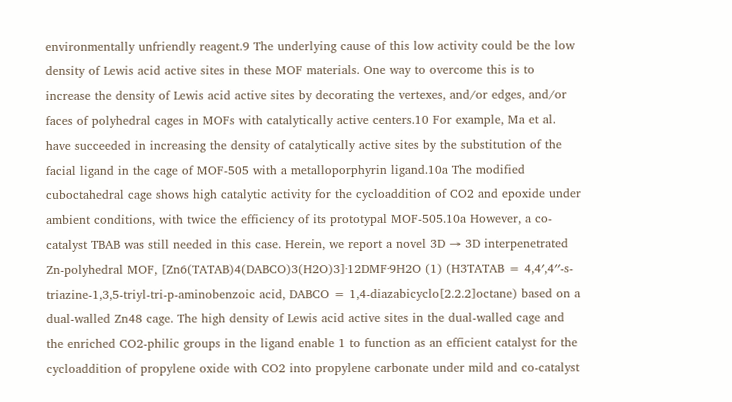environmentally unfriendly reagent.9 The underlying cause of this low activity could be the low density of Lewis acid active sites in these MOF materials. One way to overcome this is to increase the density of Lewis acid active sites by decorating the vertexes, and/or edges, and/or faces of polyhedral cages in MOFs with catalytically active centers.10 For example, Ma et al. have succeeded in increasing the density of catalytically active sites by the substitution of the facial ligand in the cage of MOF-505 with a metalloporphyrin ligand.10a The modified cuboctahedral cage shows high catalytic activity for the cycloaddition of CO2 and epoxide under ambient conditions, with twice the efficiency of its prototypal MOF-505.10a However, a co-catalyst TBAB was still needed in this case. Herein, we report a novel 3D → 3D interpenetrated Zn-polyhedral MOF, [Zn6(TATAB)4(DABCO)3(H2O)3]·12DMF·9H2O (1) (H3TATAB = 4,4′,4′′-s-triazine-1,3,5-triyl-tri-p-aminobenzoic acid, DABCO = 1,4-diazabicyclo[2.2.2]octane) based on a dual-walled Zn48 cage. The high density of Lewis acid active sites in the dual-walled cage and the enriched CO2-philic groups in the ligand enable 1 to function as an efficient catalyst for the cycloaddition of propylene oxide with CO2 into propylene carbonate under mild and co-catalyst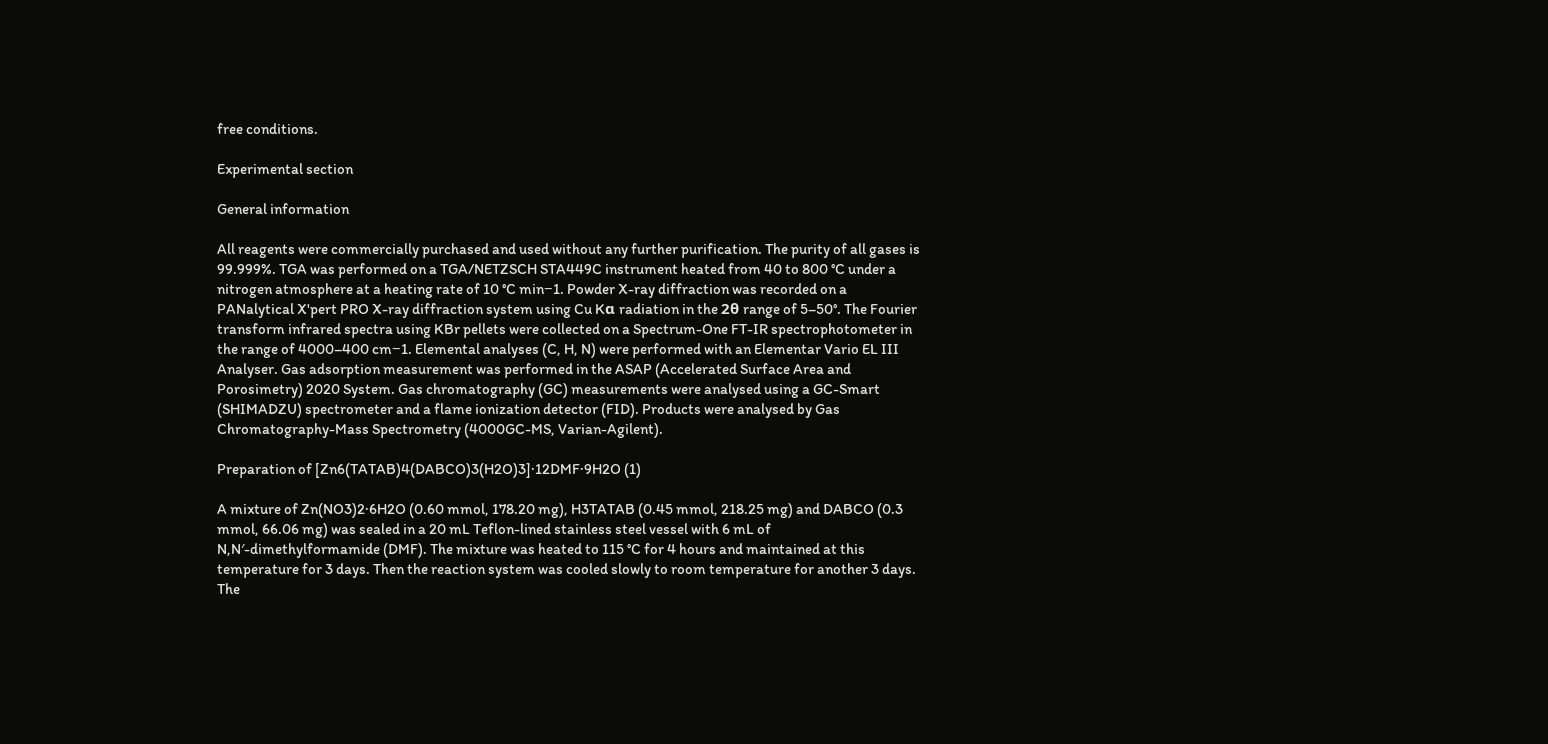free conditions.

Experimental section

General information

All reagents were commercially purchased and used without any further purification. The purity of all gases is 99.999%. TGA was performed on a TGA/NETZSCH STA449C instrument heated from 40 to 800 °C under a nitrogen atmosphere at a heating rate of 10 °C min−1. Powder X-ray diffraction was recorded on a PANalytical X'pert PRO X-ray diffraction system using Cu Kα radiation in the 2θ range of 5–50°. The Fourier transform infrared spectra using KBr pellets were collected on a Spectrum-One FT-IR spectrophotometer in the range of 4000–400 cm−1. Elemental analyses (C, H, N) were performed with an Elementar Vario EL III Analyser. Gas adsorption measurement was performed in the ASAP (Accelerated Surface Area and Porosimetry) 2020 System. Gas chromatography (GC) measurements were analysed using a GC-Smart (SHIMADZU) spectrometer and a flame ionization detector (FID). Products were analysed by Gas Chromatography-Mass Spectrometry (4000GC-MS, Varian-Agilent).

Preparation of [Zn6(TATAB)4(DABCO)3(H2O)3]·12DMF·9H2O (1)

A mixture of Zn(NO3)2·6H2O (0.60 mmol, 178.20 mg), H3TATAB (0.45 mmol, 218.25 mg) and DABCO (0.3 mmol, 66.06 mg) was sealed in a 20 mL Teflon-lined stainless steel vessel with 6 mL of N,N′-dimethylformamide (DMF). The mixture was heated to 115 °C for 4 hours and maintained at this temperature for 3 days. Then the reaction system was cooled slowly to room temperature for another 3 days. The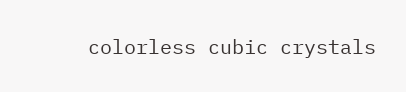colorless cubic crystals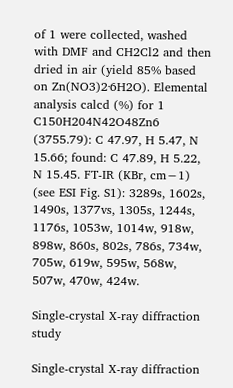of 1 were collected, washed with DMF and CH2Cl2 and then dried in air (yield 85% based on Zn(NO3)2·6H2O). Elemental analysis calcd (%) for 1 C150H204N42O48Zn6 (3755.79): C 47.97, H 5.47, N 15.66; found: C 47.89, H 5.22, N 15.45. FT-IR (KBr, cm−1) (see ESI Fig. S1): 3289s, 1602s, 1490s, 1377vs, 1305s, 1244s, 1176s, 1053w, 1014w, 918w, 898w, 860s, 802s, 786s, 734w, 705w, 619w, 595w, 568w, 507w, 470w, 424w.

Single-crystal X-ray diffraction study

Single-crystal X-ray diffraction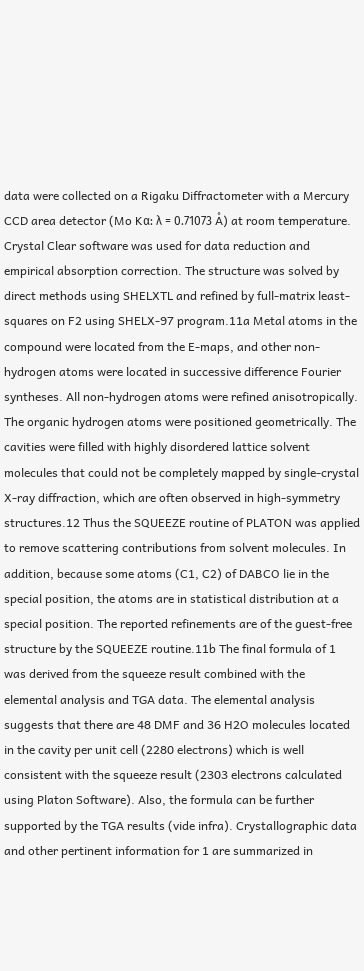data were collected on a Rigaku Diffractometer with a Mercury CCD area detector (Mo Kα: λ = 0.71073 Å) at room temperature. Crystal Clear software was used for data reduction and empirical absorption correction. The structure was solved by direct methods using SHELXTL and refined by full-matrix least-squares on F2 using SHELX-97 program.11a Metal atoms in the compound were located from the E-maps, and other non-hydrogen atoms were located in successive difference Fourier syntheses. All non-hydrogen atoms were refined anisotropically. The organic hydrogen atoms were positioned geometrically. The cavities were filled with highly disordered lattice solvent molecules that could not be completely mapped by single-crystal X-ray diffraction, which are often observed in high-symmetry structures.12 Thus the SQUEEZE routine of PLATON was applied to remove scattering contributions from solvent molecules. In addition, because some atoms (C1, C2) of DABCO lie in the special position, the atoms are in statistical distribution at a special position. The reported refinements are of the guest-free structure by the SQUEEZE routine.11b The final formula of 1 was derived from the squeeze result combined with the elemental analysis and TGA data. The elemental analysis suggests that there are 48 DMF and 36 H2O molecules located in the cavity per unit cell (2280 electrons) which is well consistent with the squeeze result (2303 electrons calculated using Platon Software). Also, the formula can be further supported by the TGA results (vide infra). Crystallographic data and other pertinent information for 1 are summarized in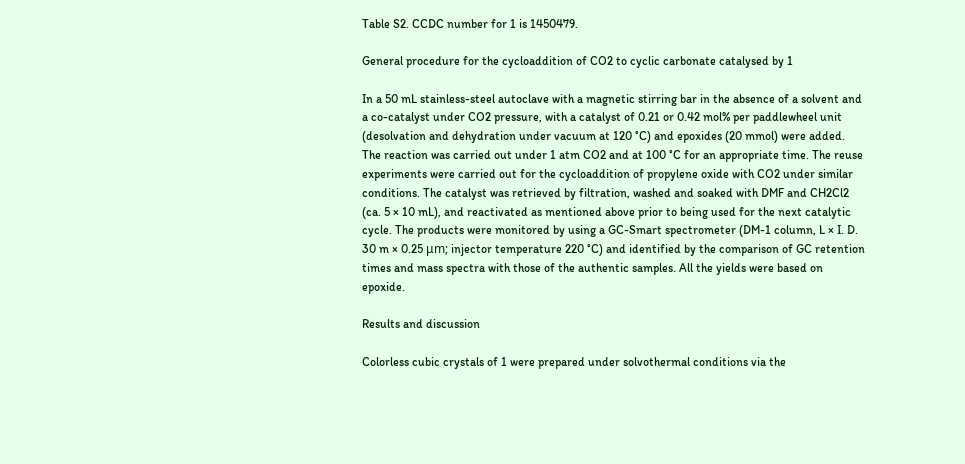Table S2. CCDC number for 1 is 1450479.

General procedure for the cycloaddition of CO2 to cyclic carbonate catalysed by 1

In a 50 mL stainless-steel autoclave with a magnetic stirring bar in the absence of a solvent and a co-catalyst under CO2 pressure, with a catalyst of 0.21 or 0.42 mol% per paddlewheel unit (desolvation and dehydration under vacuum at 120 °C) and epoxides (20 mmol) were added. The reaction was carried out under 1 atm CO2 and at 100 °C for an appropriate time. The reuse experiments were carried out for the cycloaddition of propylene oxide with CO2 under similar conditions. The catalyst was retrieved by filtration, washed and soaked with DMF and CH2Cl2 (ca. 5 × 10 mL), and reactivated as mentioned above prior to being used for the next catalytic cycle. The products were monitored by using a GC-Smart spectrometer (DM-1 column, L × I. D. 30 m × 0.25 μm; injector temperature 220 °C) and identified by the comparison of GC retention times and mass spectra with those of the authentic samples. All the yields were based on epoxide.

Results and discussion

Colorless cubic crystals of 1 were prepared under solvothermal conditions via the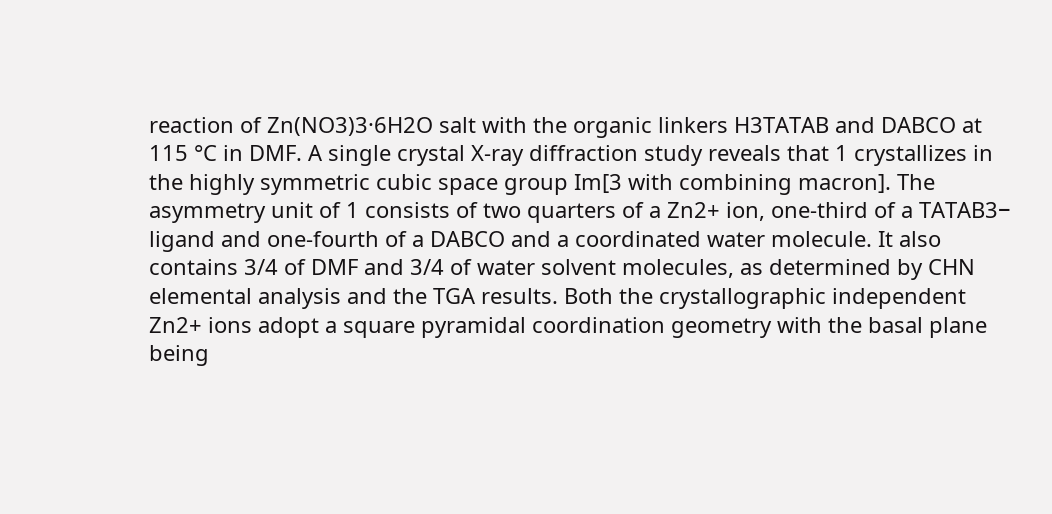reaction of Zn(NO3)3·6H2O salt with the organic linkers H3TATAB and DABCO at 115 °C in DMF. A single crystal X-ray diffraction study reveals that 1 crystallizes in the highly symmetric cubic space group Im[3 with combining macron]. The asymmetry unit of 1 consists of two quarters of a Zn2+ ion, one-third of a TATAB3− ligand and one-fourth of a DABCO and a coordinated water molecule. It also contains 3/4 of DMF and 3/4 of water solvent molecules, as determined by CHN elemental analysis and the TGA results. Both the crystallographic independent Zn2+ ions adopt a square pyramidal coordination geometry with the basal plane being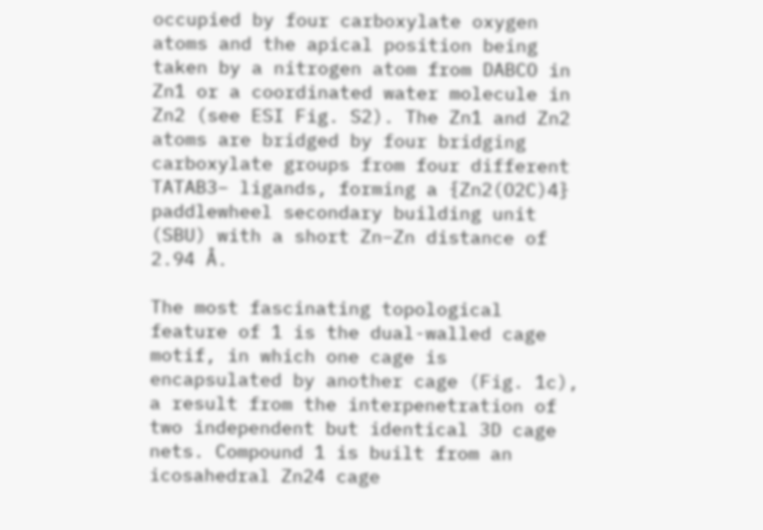occupied by four carboxylate oxygen atoms and the apical position being taken by a nitrogen atom from DABCO in Zn1 or a coordinated water molecule in Zn2 (see ESI Fig. S2). The Zn1 and Zn2 atoms are bridged by four bridging carboxylate groups from four different TATAB3− ligands, forming a {Zn2(O2C)4} paddlewheel secondary building unit (SBU) with a short Zn–Zn distance of 2.94 Å.

The most fascinating topological feature of 1 is the dual-walled cage motif, in which one cage is encapsulated by another cage (Fig. 1c), a result from the interpenetration of two independent but identical 3D cage nets. Compound 1 is built from an icosahedral Zn24 cage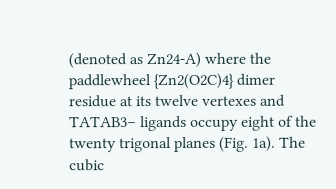(denoted as Zn24-A) where the paddlewheel {Zn2(O2C)4} dimer residue at its twelve vertexes and TATAB3− ligands occupy eight of the twenty trigonal planes (Fig. 1a). The cubic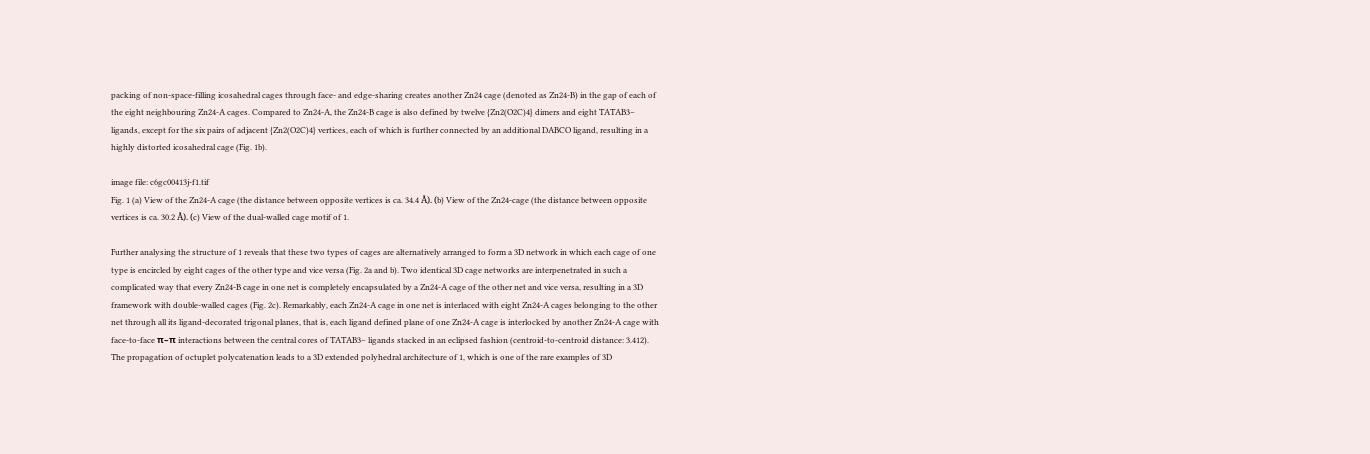packing of non-space-filling icosahedral cages through face- and edge-sharing creates another Zn24 cage (denoted as Zn24-B) in the gap of each of the eight neighbouring Zn24-A cages. Compared to Zn24-A, the Zn24-B cage is also defined by twelve {Zn2(O2C)4} dimers and eight TATAB3− ligands, except for the six pairs of adjacent {Zn2(O2C)4} vertices, each of which is further connected by an additional DABCO ligand, resulting in a highly distorted icosahedral cage (Fig. 1b).

image file: c6gc00413j-f1.tif
Fig. 1 (a) View of the Zn24-A cage (the distance between opposite vertices is ca. 34.4 Å). (b) View of the Zn24-cage (the distance between opposite vertices is ca. 30.2 Å). (c) View of the dual-walled cage motif of 1.

Further analysing the structure of 1 reveals that these two types of cages are alternatively arranged to form a 3D network in which each cage of one type is encircled by eight cages of the other type and vice versa (Fig. 2a and b). Two identical 3D cage networks are interpenetrated in such a complicated way that every Zn24-B cage in one net is completely encapsulated by a Zn24-A cage of the other net and vice versa, resulting in a 3D framework with double-walled cages (Fig. 2c). Remarkably, each Zn24-A cage in one net is interlaced with eight Zn24-A cages belonging to the other net through all its ligand-decorated trigonal planes, that is, each ligand defined plane of one Zn24-A cage is interlocked by another Zn24-A cage with face-to-face π–π interactions between the central cores of TATAB3− ligands stacked in an eclipsed fashion (centroid-to-centroid distance: 3.412). The propagation of octuplet polycatenation leads to a 3D extended polyhedral architecture of 1, which is one of the rare examples of 3D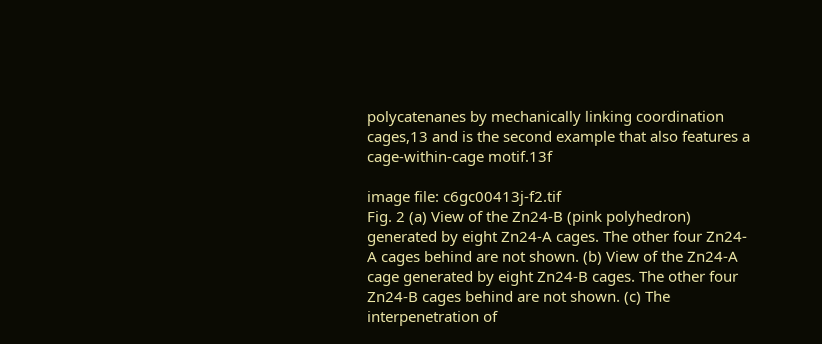polycatenanes by mechanically linking coordination cages,13 and is the second example that also features a cage-within-cage motif.13f

image file: c6gc00413j-f2.tif
Fig. 2 (a) View of the Zn24-B (pink polyhedron) generated by eight Zn24-A cages. The other four Zn24-A cages behind are not shown. (b) View of the Zn24-A cage generated by eight Zn24-B cages. The other four Zn24-B cages behind are not shown. (c) The interpenetration of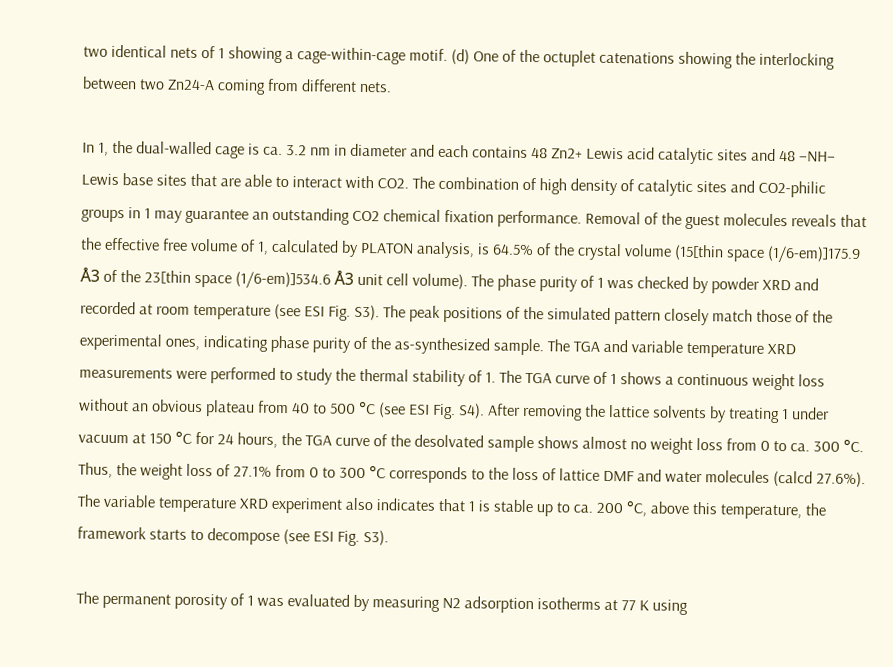two identical nets of 1 showing a cage-within-cage motif. (d) One of the octuplet catenations showing the interlocking between two Zn24-A coming from different nets.

In 1, the dual-walled cage is ca. 3.2 nm in diameter and each contains 48 Zn2+ Lewis acid catalytic sites and 48 –NH– Lewis base sites that are able to interact with CO2. The combination of high density of catalytic sites and CO2-philic groups in 1 may guarantee an outstanding CO2 chemical fixation performance. Removal of the guest molecules reveals that the effective free volume of 1, calculated by PLATON analysis, is 64.5% of the crystal volume (15[thin space (1/6-em)]175.9 Å3 of the 23[thin space (1/6-em)]534.6 Å3 unit cell volume). The phase purity of 1 was checked by powder XRD and recorded at room temperature (see ESI Fig. S3). The peak positions of the simulated pattern closely match those of the experimental ones, indicating phase purity of the as-synthesized sample. The TGA and variable temperature XRD measurements were performed to study the thermal stability of 1. The TGA curve of 1 shows a continuous weight loss without an obvious plateau from 40 to 500 °C (see ESI Fig. S4). After removing the lattice solvents by treating 1 under vacuum at 150 °C for 24 hours, the TGA curve of the desolvated sample shows almost no weight loss from 0 to ca. 300 °C. Thus, the weight loss of 27.1% from 0 to 300 °C corresponds to the loss of lattice DMF and water molecules (calcd 27.6%). The variable temperature XRD experiment also indicates that 1 is stable up to ca. 200 °C, above this temperature, the framework starts to decompose (see ESI Fig. S3).

The permanent porosity of 1 was evaluated by measuring N2 adsorption isotherms at 77 K using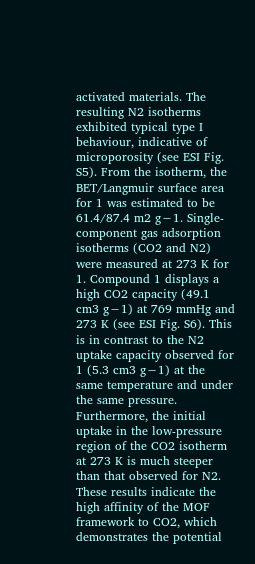activated materials. The resulting N2 isotherms exhibited typical type I behaviour, indicative of microporosity (see ESI Fig. S5). From the isotherm, the BET/Langmuir surface area for 1 was estimated to be 61.4/87.4 m2 g−1. Single-component gas adsorption isotherms (CO2 and N2) were measured at 273 K for 1. Compound 1 displays a high CO2 capacity (49.1 cm3 g−1) at 769 mmHg and 273 K (see ESI Fig. S6). This is in contrast to the N2 uptake capacity observed for 1 (5.3 cm3 g−1) at the same temperature and under the same pressure. Furthermore, the initial uptake in the low-pressure region of the CO2 isotherm at 273 K is much steeper than that observed for N2. These results indicate the high affinity of the MOF framework to CO2, which demonstrates the potential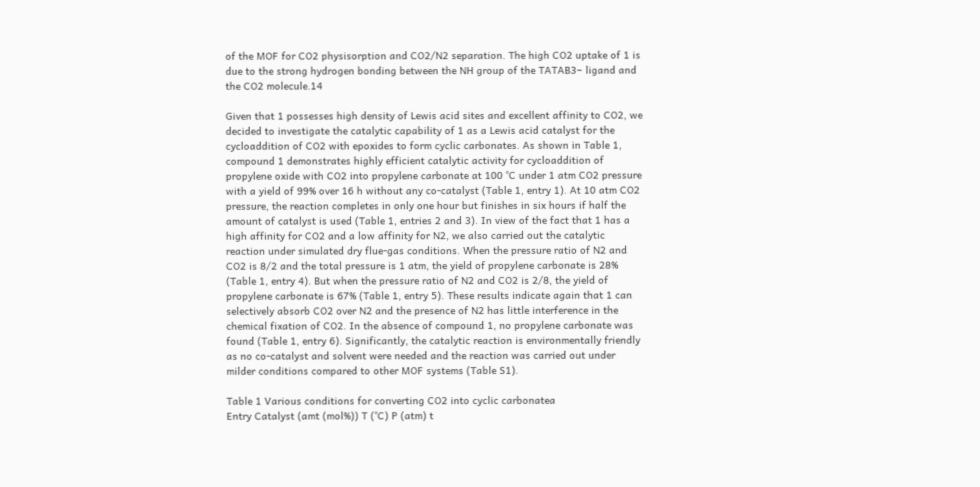of the MOF for CO2 physisorption and CO2/N2 separation. The high CO2 uptake of 1 is due to the strong hydrogen bonding between the NH group of the TATAB3− ligand and the CO2 molecule.14

Given that 1 possesses high density of Lewis acid sites and excellent affinity to CO2, we decided to investigate the catalytic capability of 1 as a Lewis acid catalyst for the cycloaddition of CO2 with epoxides to form cyclic carbonates. As shown in Table 1, compound 1 demonstrates highly efficient catalytic activity for cycloaddition of propylene oxide with CO2 into propylene carbonate at 100 °C under 1 atm CO2 pressure with a yield of 99% over 16 h without any co-catalyst (Table 1, entry 1). At 10 atm CO2 pressure, the reaction completes in only one hour but finishes in six hours if half the amount of catalyst is used (Table 1, entries 2 and 3). In view of the fact that 1 has a high affinity for CO2 and a low affinity for N2, we also carried out the catalytic reaction under simulated dry flue-gas conditions. When the pressure ratio of N2 and CO2 is 8/2 and the total pressure is 1 atm, the yield of propylene carbonate is 28% (Table 1, entry 4). But when the pressure ratio of N2 and CO2 is 2/8, the yield of propylene carbonate is 67% (Table 1, entry 5). These results indicate again that 1 can selectively absorb CO2 over N2 and the presence of N2 has little interference in the chemical fixation of CO2. In the absence of compound 1, no propylene carbonate was found (Table 1, entry 6). Significantly, the catalytic reaction is environmentally friendly as no co-catalyst and solvent were needed and the reaction was carried out under milder conditions compared to other MOF systems (Table S1).

Table 1 Various conditions for converting CO2 into cyclic carbonatea
Entry Catalyst (amt (mol%)) T (°C) P (atm) t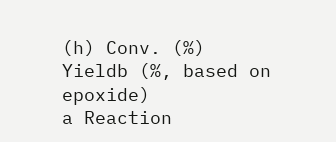(h) Conv. (%) Yieldb (%, based on epoxide)
a Reaction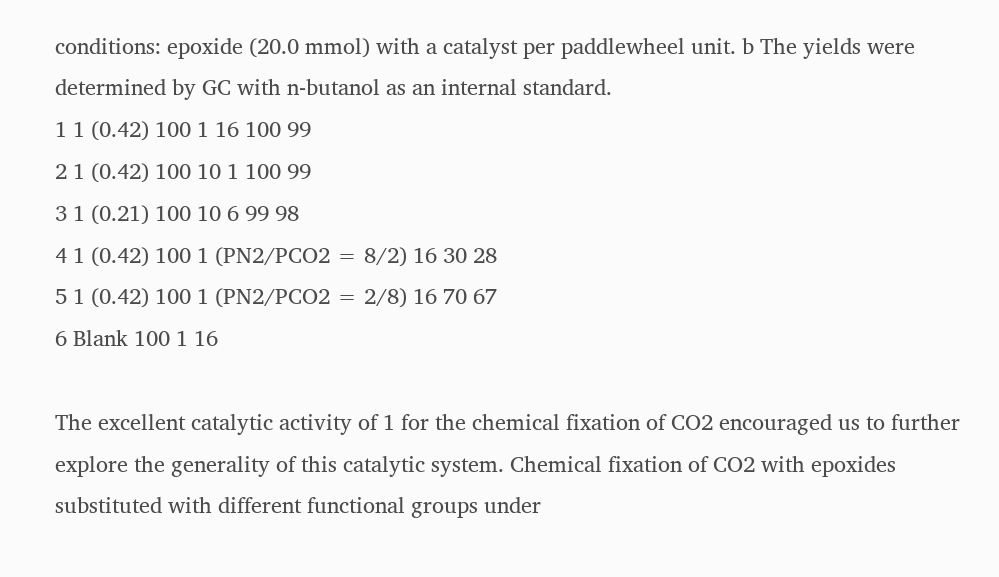conditions: epoxide (20.0 mmol) with a catalyst per paddlewheel unit. b The yields were determined by GC with n-butanol as an internal standard.
1 1 (0.42) 100 1 16 100 99
2 1 (0.42) 100 10 1 100 99
3 1 (0.21) 100 10 6 99 98
4 1 (0.42) 100 1 (PN2/PCO2 = 8/2) 16 30 28
5 1 (0.42) 100 1 (PN2/PCO2 = 2/8) 16 70 67
6 Blank 100 1 16

The excellent catalytic activity of 1 for the chemical fixation of CO2 encouraged us to further explore the generality of this catalytic system. Chemical fixation of CO2 with epoxides substituted with different functional groups under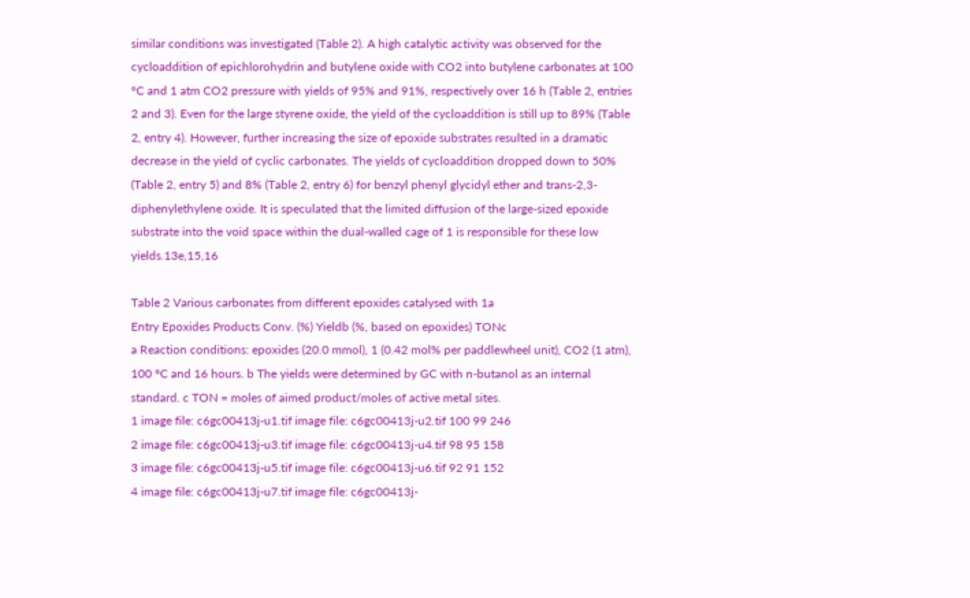similar conditions was investigated (Table 2). A high catalytic activity was observed for the cycloaddition of epichlorohydrin and butylene oxide with CO2 into butylene carbonates at 100 °C and 1 atm CO2 pressure with yields of 95% and 91%, respectively over 16 h (Table 2, entries 2 and 3). Even for the large styrene oxide, the yield of the cycloaddition is still up to 89% (Table 2, entry 4). However, further increasing the size of epoxide substrates resulted in a dramatic decrease in the yield of cyclic carbonates. The yields of cycloaddition dropped down to 50% (Table 2, entry 5) and 8% (Table 2, entry 6) for benzyl phenyl glycidyl ether and trans-2,3-diphenylethylene oxide. It is speculated that the limited diffusion of the large-sized epoxide substrate into the void space within the dual-walled cage of 1 is responsible for these low yields.13e,15,16

Table 2 Various carbonates from different epoxides catalysed with 1a
Entry Epoxides Products Conv. (%) Yieldb (%, based on epoxides) TONc
a Reaction conditions: epoxides (20.0 mmol), 1 (0.42 mol% per paddlewheel unit), CO2 (1 atm), 100 °C and 16 hours. b The yields were determined by GC with n-butanol as an internal standard. c TON = moles of aimed product/moles of active metal sites.
1 image file: c6gc00413j-u1.tif image file: c6gc00413j-u2.tif 100 99 246
2 image file: c6gc00413j-u3.tif image file: c6gc00413j-u4.tif 98 95 158
3 image file: c6gc00413j-u5.tif image file: c6gc00413j-u6.tif 92 91 152
4 image file: c6gc00413j-u7.tif image file: c6gc00413j-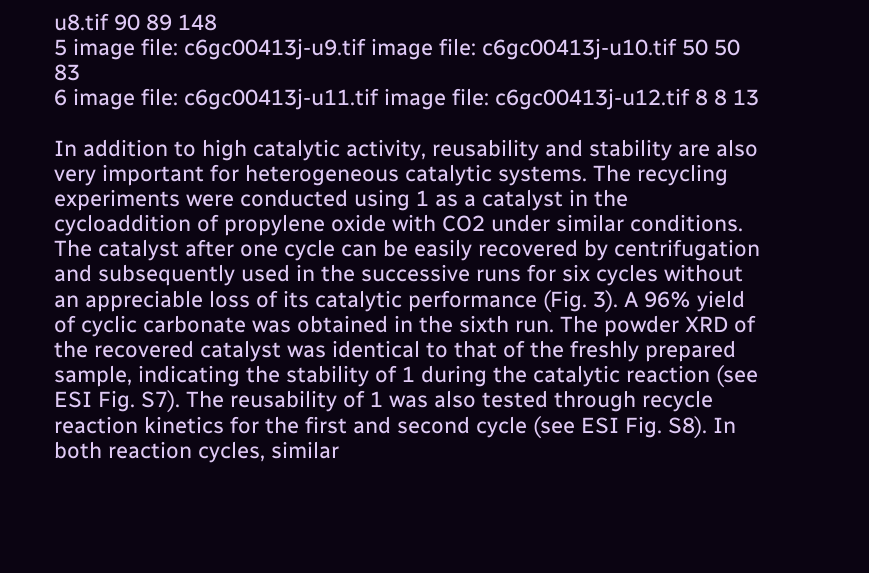u8.tif 90 89 148
5 image file: c6gc00413j-u9.tif image file: c6gc00413j-u10.tif 50 50 83
6 image file: c6gc00413j-u11.tif image file: c6gc00413j-u12.tif 8 8 13

In addition to high catalytic activity, reusability and stability are also very important for heterogeneous catalytic systems. The recycling experiments were conducted using 1 as a catalyst in the cycloaddition of propylene oxide with CO2 under similar conditions. The catalyst after one cycle can be easily recovered by centrifugation and subsequently used in the successive runs for six cycles without an appreciable loss of its catalytic performance (Fig. 3). A 96% yield of cyclic carbonate was obtained in the sixth run. The powder XRD of the recovered catalyst was identical to that of the freshly prepared sample, indicating the stability of 1 during the catalytic reaction (see ESI Fig. S7). The reusability of 1 was also tested through recycle reaction kinetics for the first and second cycle (see ESI Fig. S8). In both reaction cycles, similar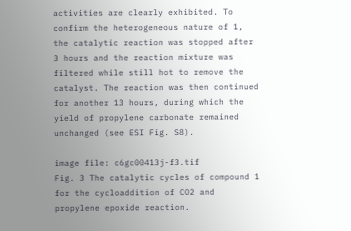activities are clearly exhibited. To confirm the heterogeneous nature of 1, the catalytic reaction was stopped after 3 hours and the reaction mixture was filtered while still hot to remove the catalyst. The reaction was then continued for another 13 hours, during which the yield of propylene carbonate remained unchanged (see ESI Fig. S8).

image file: c6gc00413j-f3.tif
Fig. 3 The catalytic cycles of compound 1 for the cycloaddition of CO2 and propylene epoxide reaction.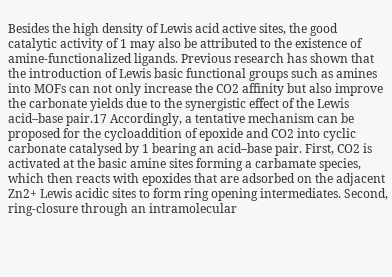Besides the high density of Lewis acid active sites, the good catalytic activity of 1 may also be attributed to the existence of amine-functionalized ligands. Previous research has shown that the introduction of Lewis basic functional groups such as amines into MOFs can not only increase the CO2 affinity but also improve the carbonate yields due to the synergistic effect of the Lewis acid–base pair.17 Accordingly, a tentative mechanism can be proposed for the cycloaddition of epoxide and CO2 into cyclic carbonate catalysed by 1 bearing an acid–base pair. First, CO2 is activated at the basic amine sites forming a carbamate species, which then reacts with epoxides that are adsorbed on the adjacent Zn2+ Lewis acidic sites to form ring opening intermediates. Second, ring-closure through an intramolecular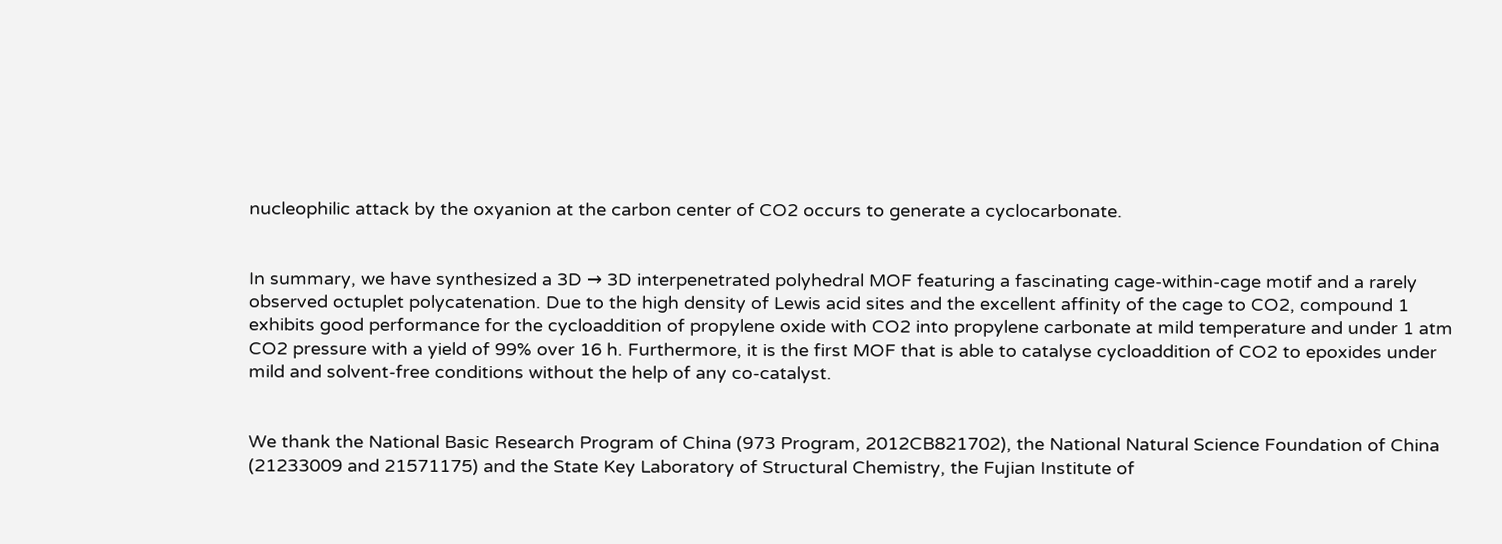nucleophilic attack by the oxyanion at the carbon center of CO2 occurs to generate a cyclocarbonate.


In summary, we have synthesized a 3D → 3D interpenetrated polyhedral MOF featuring a fascinating cage-within-cage motif and a rarely observed octuplet polycatenation. Due to the high density of Lewis acid sites and the excellent affinity of the cage to CO2, compound 1 exhibits good performance for the cycloaddition of propylene oxide with CO2 into propylene carbonate at mild temperature and under 1 atm CO2 pressure with a yield of 99% over 16 h. Furthermore, it is the first MOF that is able to catalyse cycloaddition of CO2 to epoxides under mild and solvent-free conditions without the help of any co-catalyst.


We thank the National Basic Research Program of China (973 Program, 2012CB821702), the National Natural Science Foundation of China (21233009 and 21571175) and the State Key Laboratory of Structural Chemistry, the Fujian Institute of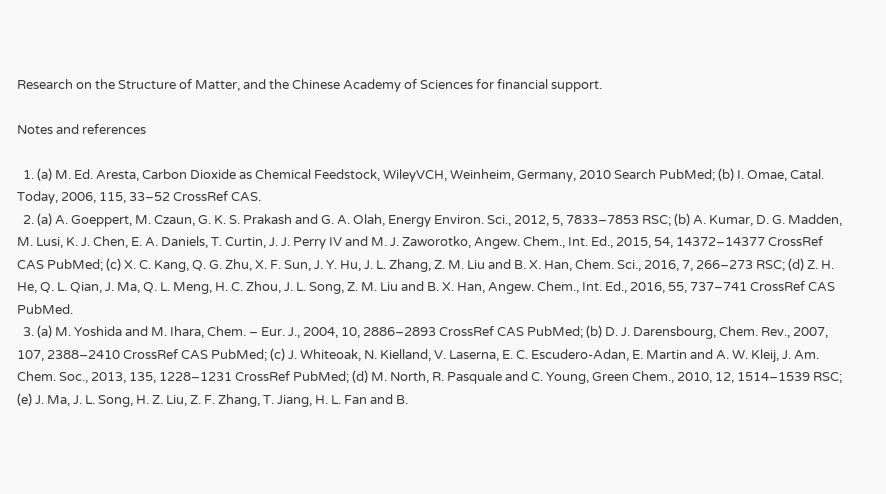Research on the Structure of Matter, and the Chinese Academy of Sciences for financial support.

Notes and references

  1. (a) M. Ed. Aresta, Carbon Dioxide as Chemical Feedstock, WileyVCH, Weinheim, Germany, 2010 Search PubMed; (b) I. Omae, Catal. Today, 2006, 115, 33–52 CrossRef CAS.
  2. (a) A. Goeppert, M. Czaun, G. K. S. Prakash and G. A. Olah, Energy Environ. Sci., 2012, 5, 7833–7853 RSC; (b) A. Kumar, D. G. Madden, M. Lusi, K. J. Chen, E. A. Daniels, T. Curtin, J. J. Perry IV and M. J. Zaworotko, Angew. Chem., Int. Ed., 2015, 54, 14372–14377 CrossRef CAS PubMed; (c) X. C. Kang, Q. G. Zhu, X. F. Sun, J. Y. Hu, J. L. Zhang, Z. M. Liu and B. X. Han, Chem. Sci., 2016, 7, 266–273 RSC; (d) Z. H. He, Q. L. Qian, J. Ma, Q. L. Meng, H. C. Zhou, J. L. Song, Z. M. Liu and B. X. Han, Angew. Chem., Int. Ed., 2016, 55, 737–741 CrossRef CAS PubMed.
  3. (a) M. Yoshida and M. Ihara, Chem. – Eur. J., 2004, 10, 2886–2893 CrossRef CAS PubMed; (b) D. J. Darensbourg, Chem. Rev., 2007, 107, 2388–2410 CrossRef CAS PubMed; (c) J. Whiteoak, N. Kielland, V. Laserna, E. C. Escudero-Adan, E. Martin and A. W. Kleij, J. Am. Chem. Soc., 2013, 135, 1228–1231 CrossRef PubMed; (d) M. North, R. Pasquale and C. Young, Green Chem., 2010, 12, 1514–1539 RSC; (e) J. Ma, J. L. Song, H. Z. Liu, Z. F. Zhang, T. Jiang, H. L. Fan and B.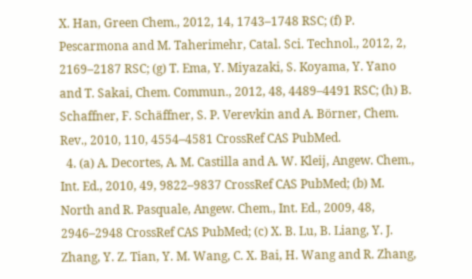X. Han, Green Chem., 2012, 14, 1743–1748 RSC; (f) P. Pescarmona and M. Taherimehr, Catal. Sci. Technol., 2012, 2, 2169–2187 RSC; (g) T. Ema, Y. Miyazaki, S. Koyama, Y. Yano and T. Sakai, Chem. Commun., 2012, 48, 4489–4491 RSC; (h) B. Schaffner, F. Schäffner, S. P. Verevkin and A. Börner, Chem. Rev., 2010, 110, 4554–4581 CrossRef CAS PubMed.
  4. (a) A. Decortes, A. M. Castilla and A. W. Kleij, Angew. Chem., Int. Ed., 2010, 49, 9822–9837 CrossRef CAS PubMed; (b) M. North and R. Pasquale, Angew. Chem., Int. Ed., 2009, 48, 2946–2948 CrossRef CAS PubMed; (c) X. B. Lu, B. Liang, Y. J. Zhang, Y. Z. Tian, Y. M. Wang, C. X. Bai, H. Wang and R. Zhang,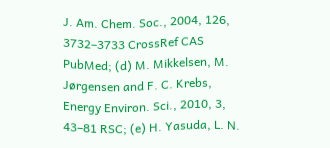J. Am. Chem. Soc., 2004, 126, 3732–3733 CrossRef CAS PubMed; (d) M. Mikkelsen, M. Jørgensen and F. C. Krebs, Energy Environ. Sci., 2010, 3, 43–81 RSC; (e) H. Yasuda, L. N.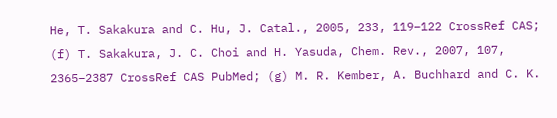He, T. Sakakura and C. Hu, J. Catal., 2005, 233, 119–122 CrossRef CAS; (f) T. Sakakura, J. C. Choi and H. Yasuda, Chem. Rev., 2007, 107, 2365–2387 CrossRef CAS PubMed; (g) M. R. Kember, A. Buchhard and C. K.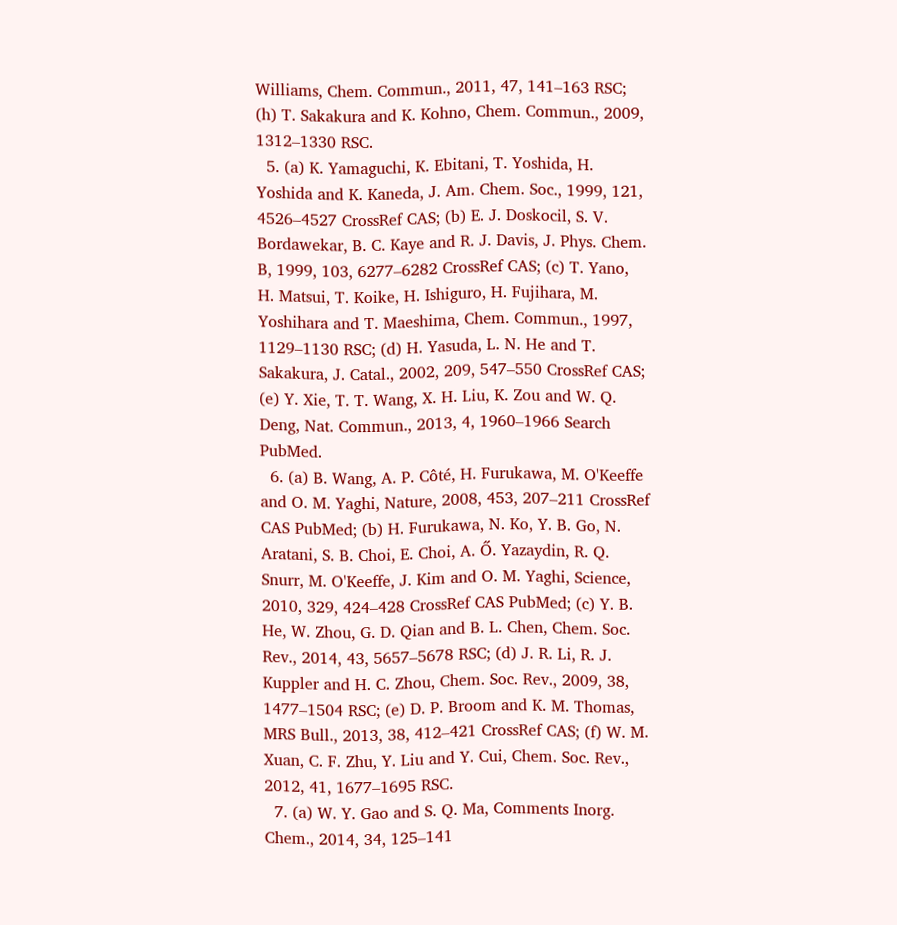Williams, Chem. Commun., 2011, 47, 141–163 RSC; (h) T. Sakakura and K. Kohno, Chem. Commun., 2009, 1312–1330 RSC.
  5. (a) K. Yamaguchi, K. Ebitani, T. Yoshida, H. Yoshida and K. Kaneda, J. Am. Chem. Soc., 1999, 121, 4526–4527 CrossRef CAS; (b) E. J. Doskocil, S. V. Bordawekar, B. C. Kaye and R. J. Davis, J. Phys. Chem. B, 1999, 103, 6277–6282 CrossRef CAS; (c) T. Yano, H. Matsui, T. Koike, H. Ishiguro, H. Fujihara, M. Yoshihara and T. Maeshima, Chem. Commun., 1997, 1129–1130 RSC; (d) H. Yasuda, L. N. He and T. Sakakura, J. Catal., 2002, 209, 547–550 CrossRef CAS; (e) Y. Xie, T. T. Wang, X. H. Liu, K. Zou and W. Q. Deng, Nat. Commun., 2013, 4, 1960–1966 Search PubMed.
  6. (a) B. Wang, A. P. Côté, H. Furukawa, M. O'Keeffe and O. M. Yaghi, Nature, 2008, 453, 207–211 CrossRef CAS PubMed; (b) H. Furukawa, N. Ko, Y. B. Go, N. Aratani, S. B. Choi, E. Choi, A. Ő. Yazaydin, R. Q. Snurr, M. O'Keeffe, J. Kim and O. M. Yaghi, Science, 2010, 329, 424–428 CrossRef CAS PubMed; (c) Y. B. He, W. Zhou, G. D. Qian and B. L. Chen, Chem. Soc. Rev., 2014, 43, 5657–5678 RSC; (d) J. R. Li, R. J. Kuppler and H. C. Zhou, Chem. Soc. Rev., 2009, 38, 1477–1504 RSC; (e) D. P. Broom and K. M. Thomas, MRS Bull., 2013, 38, 412–421 CrossRef CAS; (f) W. M. Xuan, C. F. Zhu, Y. Liu and Y. Cui, Chem. Soc. Rev., 2012, 41, 1677–1695 RSC.
  7. (a) W. Y. Gao and S. Q. Ma, Comments Inorg. Chem., 2014, 34, 125–141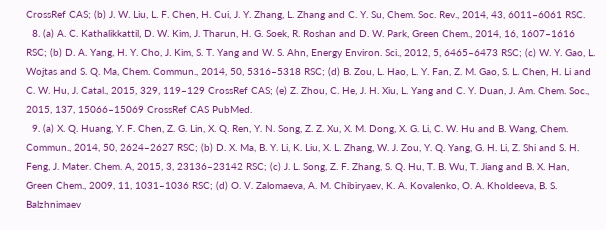CrossRef CAS; (b) J. W. Liu, L. F. Chen, H. Cui, J. Y. Zhang, L. Zhang and C. Y. Su, Chem. Soc. Rev., 2014, 43, 6011–6061 RSC.
  8. (a) A. C. Kathalikkattil, D. W. Kim, J. Tharun, H. G. Soek, R. Roshan and D. W. Park, Green Chem., 2014, 16, 1607–1616 RSC; (b) D. A. Yang, H. Y. Cho, J. Kim, S. T. Yang and W. S. Ahn, Energy Environ. Sci., 2012, 5, 6465–6473 RSC; (c) W. Y. Gao, L. Wojtas and S. Q. Ma, Chem. Commun., 2014, 50, 5316–5318 RSC; (d) B. Zou, L. Hao, L. Y. Fan, Z. M. Gao, S. L. Chen, H. Li and C. W. Hu, J. Catal., 2015, 329, 119–129 CrossRef CAS; (e) Z. Zhou, C. He, J. H. Xiu, L. Yang and C. Y. Duan, J. Am. Chem. Soc., 2015, 137, 15066–15069 CrossRef CAS PubMed.
  9. (a) X. Q. Huang, Y. F. Chen, Z. G. Lin, X. Q. Ren, Y. N. Song, Z. Z. Xu, X. M. Dong, X. G. Li, C. W. Hu and B. Wang, Chem. Commun., 2014, 50, 2624–2627 RSC; (b) D. X. Ma, B. Y. Li, K. Liu, X. L. Zhang, W. J. Zou, Y. Q. Yang, G. H. Li, Z. Shi and S. H. Feng, J. Mater. Chem. A, 2015, 3, 23136–23142 RSC; (c) J. L. Song, Z. F. Zhang, S. Q. Hu, T. B. Wu, T. Jiang and B. X. Han, Green Chem., 2009, 11, 1031–1036 RSC; (d) O. V. Zalomaeva, A. M. Chibiryaev, K. A. Kovalenko, O. A. Kholdeeva, B. S. Balzhnimaev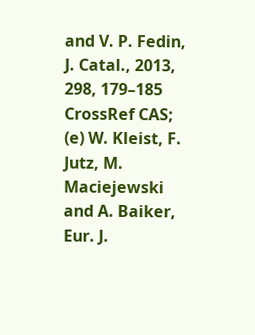and V. P. Fedin, J. Catal., 2013, 298, 179–185 CrossRef CAS; (e) W. Kleist, F. Jutz, M. Maciejewski and A. Baiker, Eur. J.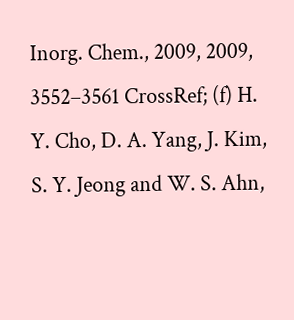Inorg. Chem., 2009, 2009, 3552–3561 CrossRef; (f) H. Y. Cho, D. A. Yang, J. Kim, S. Y. Jeong and W. S. Ahn,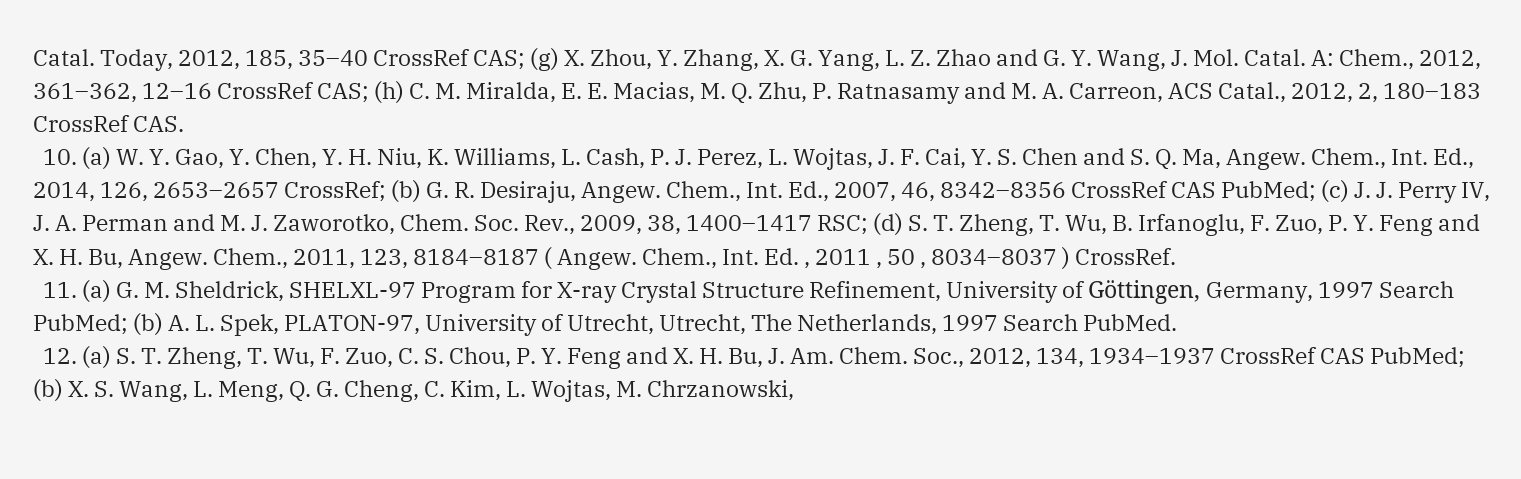Catal. Today, 2012, 185, 35–40 CrossRef CAS; (g) X. Zhou, Y. Zhang, X. G. Yang, L. Z. Zhao and G. Y. Wang, J. Mol. Catal. A: Chem., 2012, 361–362, 12–16 CrossRef CAS; (h) C. M. Miralda, E. E. Macias, M. Q. Zhu, P. Ratnasamy and M. A. Carreon, ACS Catal., 2012, 2, 180–183 CrossRef CAS.
  10. (a) W. Y. Gao, Y. Chen, Y. H. Niu, K. Williams, L. Cash, P. J. Perez, L. Wojtas, J. F. Cai, Y. S. Chen and S. Q. Ma, Angew. Chem., Int. Ed., 2014, 126, 2653–2657 CrossRef; (b) G. R. Desiraju, Angew. Chem., Int. Ed., 2007, 46, 8342–8356 CrossRef CAS PubMed; (c) J. J. Perry IV, J. A. Perman and M. J. Zaworotko, Chem. Soc. Rev., 2009, 38, 1400–1417 RSC; (d) S. T. Zheng, T. Wu, B. Irfanoglu, F. Zuo, P. Y. Feng and X. H. Bu, Angew. Chem., 2011, 123, 8184–8187 ( Angew. Chem., Int. Ed. , 2011 , 50 , 8034–8037 ) CrossRef.
  11. (a) G. M. Sheldrick, SHELXL-97 Program for X-ray Crystal Structure Refinement, University of Göttingen, Germany, 1997 Search PubMed; (b) A. L. Spek, PLATON-97, University of Utrecht, Utrecht, The Netherlands, 1997 Search PubMed.
  12. (a) S. T. Zheng, T. Wu, F. Zuo, C. S. Chou, P. Y. Feng and X. H. Bu, J. Am. Chem. Soc., 2012, 134, 1934–1937 CrossRef CAS PubMed; (b) X. S. Wang, L. Meng, Q. G. Cheng, C. Kim, L. Wojtas, M. Chrzanowski,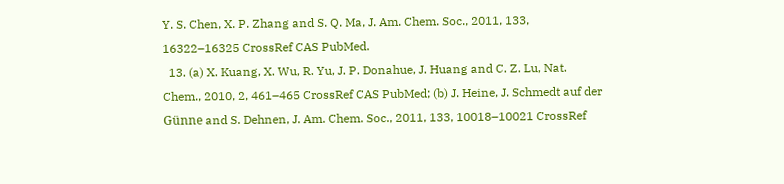Y. S. Chen, X. P. Zhang and S. Q. Ma, J. Am. Chem. Soc., 2011, 133, 16322–16325 CrossRef CAS PubMed.
  13. (a) X. Kuang, X. Wu, R. Yu, J. P. Donahue, J. Huang and C. Z. Lu, Nat. Chem., 2010, 2, 461–465 CrossRef CAS PubMed; (b) J. Heine, J. Schmedt auf der Günne and S. Dehnen, J. Am. Chem. Soc., 2011, 133, 10018–10021 CrossRef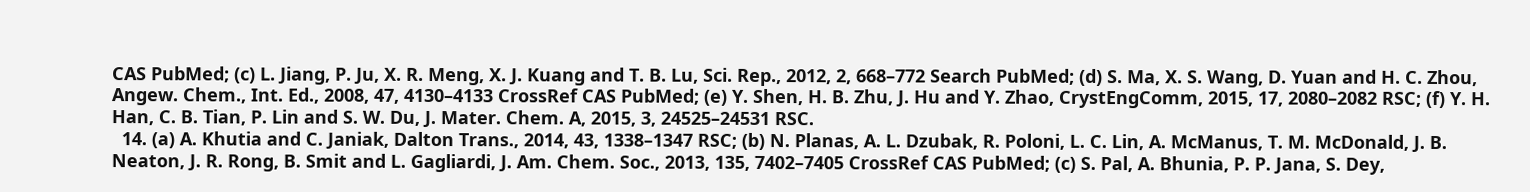CAS PubMed; (c) L. Jiang, P. Ju, X. R. Meng, X. J. Kuang and T. B. Lu, Sci. Rep., 2012, 2, 668–772 Search PubMed; (d) S. Ma, X. S. Wang, D. Yuan and H. C. Zhou, Angew. Chem., Int. Ed., 2008, 47, 4130–4133 CrossRef CAS PubMed; (e) Y. Shen, H. B. Zhu, J. Hu and Y. Zhao, CrystEngComm, 2015, 17, 2080–2082 RSC; (f) Y. H. Han, C. B. Tian, P. Lin and S. W. Du, J. Mater. Chem. A, 2015, 3, 24525–24531 RSC.
  14. (a) A. Khutia and C. Janiak, Dalton Trans., 2014, 43, 1338–1347 RSC; (b) N. Planas, A. L. Dzubak, R. Poloni, L. C. Lin, A. McManus, T. M. McDonald, J. B. Neaton, J. R. Rong, B. Smit and L. Gagliardi, J. Am. Chem. Soc., 2013, 135, 7402–7405 CrossRef CAS PubMed; (c) S. Pal, A. Bhunia, P. P. Jana, S. Dey,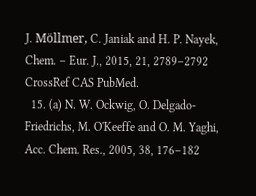J. Möllmer, C. Janiak and H. P. Nayek, Chem. – Eur. J., 2015, 21, 2789–2792 CrossRef CAS PubMed.
  15. (a) N. W. Ockwig, O. Delgado-Friedrichs, M. O'Keeffe and O. M. Yaghi, Acc. Chem. Res., 2005, 38, 176–182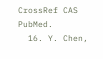CrossRef CAS PubMed.
  16. Y. Chen,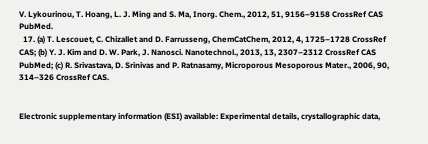V. Lykourinou, T. Hoang, L. J. Ming and S. Ma, Inorg. Chem., 2012, 51, 9156–9158 CrossRef CAS PubMed.
  17. (a) T. Lescouet, C. Chizallet and D. Farrusseng, ChemCatChem, 2012, 4, 1725–1728 CrossRef CAS; (b) Y. J. Kim and D. W. Park, J. Nanosci. Nanotechnol., 2013, 13, 2307–2312 CrossRef CAS PubMed; (c) R. Srivastava, D. Srinivas and P. Ratnasamy, Microporous Mesoporous Mater., 2006, 90, 314–326 CrossRef CAS.


Electronic supplementary information (ESI) available: Experimental details, crystallographic data,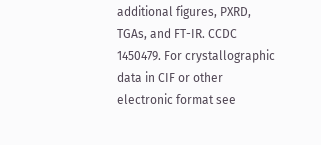additional figures, PXRD, TGAs, and FT-IR. CCDC 1450479. For crystallographic data in CIF or other electronic format see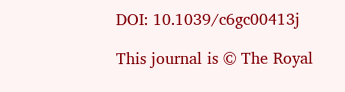DOI: 10.1039/c6gc00413j

This journal is © The Royal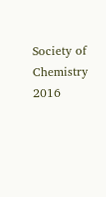Society of Chemistry 2016